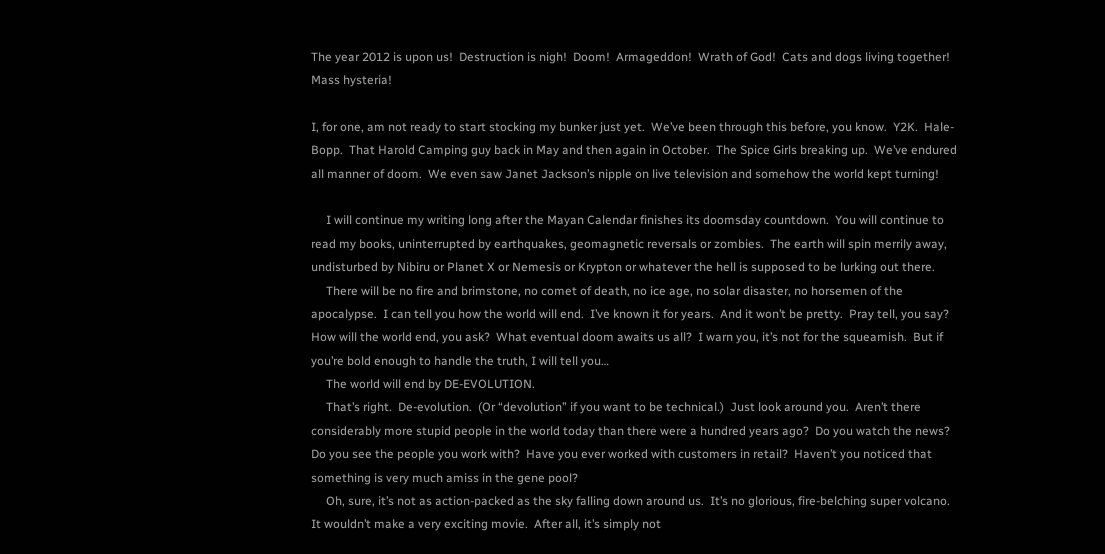The year 2012 is upon us!  Destruction is nigh!  Doom!  Armageddon!  Wrath of God!  Cats and dogs living together!  Mass hysteria!

I, for one, am not ready to start stocking my bunker just yet.  We’ve been through this before, you know.  Y2K.  Hale-Bopp.  That Harold Camping guy back in May and then again in October.  The Spice Girls breaking up.  We’ve endured all manner of doom.  We even saw Janet Jackson’s nipple on live television and somehow the world kept turning!

     I will continue my writing long after the Mayan Calendar finishes its doomsday countdown.  You will continue to read my books, uninterrupted by earthquakes, geomagnetic reversals or zombies.  The earth will spin merrily away, undisturbed by Nibiru or Planet X or Nemesis or Krypton or whatever the hell is supposed to be lurking out there.
     There will be no fire and brimstone, no comet of death, no ice age, no solar disaster, no horsemen of the apocalypse.  I can tell you how the world will end.  I’ve known it for years.  And it won’t be pretty.  Pray tell, you say?  How will the world end, you ask?  What eventual doom awaits us all?  I warn you, it’s not for the squeamish.  But if you’re bold enough to handle the truth, I will tell you…
     The world will end by DE-EVOLUTION.
     That’s right.  De-evolution.  (Or “devolution” if you want to be technical.)  Just look around you.  Aren’t there considerably more stupid people in the world today than there were a hundred years ago?  Do you watch the news?  Do you see the people you work with?  Have you ever worked with customers in retail?  Haven’t you noticed that something is very much amiss in the gene pool?
     Oh, sure, it’s not as action-packed as the sky falling down around us.  It’s no glorious, fire-belching super volcano.  It wouldn’t make a very exciting movie.  After all, it’s simply not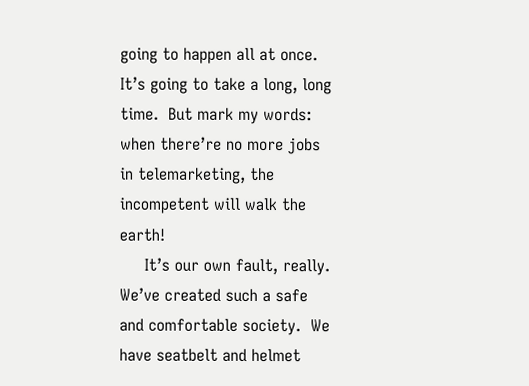going to happen all at once.  It’s going to take a long, long time.  But mark my words:  when there’re no more jobs in telemarketing, the incompetent will walk the earth!
     It’s our own fault, really.  We’ve created such a safe and comfortable society.  We have seatbelt and helmet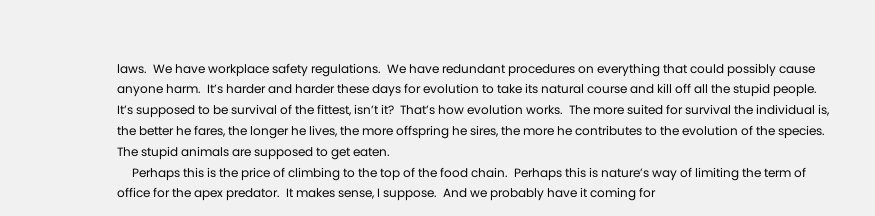laws.  We have workplace safety regulations.  We have redundant procedures on everything that could possibly cause anyone harm.  It’s harder and harder these days for evolution to take its natural course and kill off all the stupid people.  It’s supposed to be survival of the fittest, isn’t it?  That’s how evolution works.  The more suited for survival the individual is, the better he fares, the longer he lives, the more offspring he sires, the more he contributes to the evolution of the species.  The stupid animals are supposed to get eaten.
     Perhaps this is the price of climbing to the top of the food chain.  Perhaps this is nature’s way of limiting the term of office for the apex predator.  It makes sense, I suppose.  And we probably have it coming for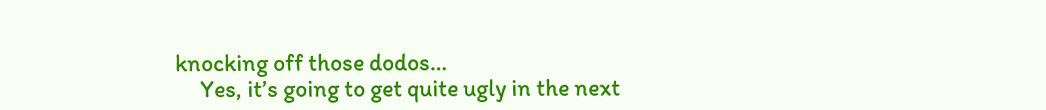knocking off those dodos…
     Yes, it’s going to get quite ugly in the next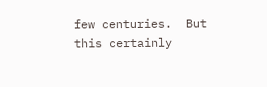few centuries.  But this certainly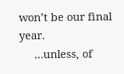won’t be our final year.
     …unless, of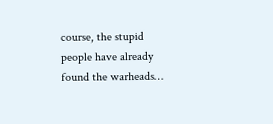course, the stupid people have already found the warheads…